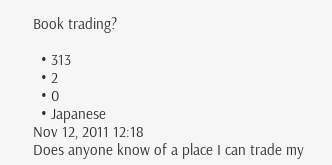Book trading?

  • 313
  • 2
  • 0
  • Japanese
Nov 12, 2011 12:18
Does anyone know of a place I can trade my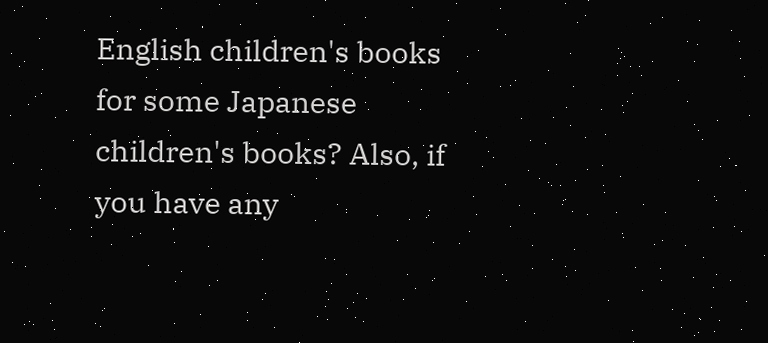English children's books for some Japanese children's books? Also, if you have any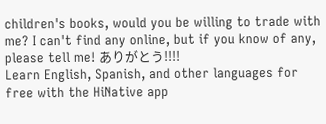children's books, would you be willing to trade with me? I can't find any online, but if you know of any, please tell me! ありがとう!!!!
Learn English, Spanish, and other languages for free with the HiNative app